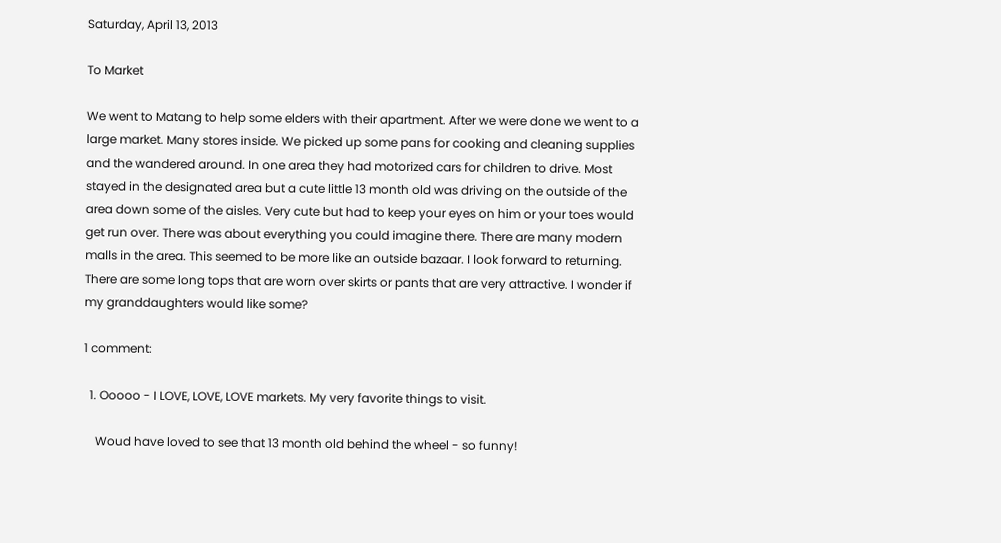Saturday, April 13, 2013

To Market

We went to Matang to help some elders with their apartment. After we were done we went to a large market. Many stores inside. We picked up some pans for cooking and cleaning supplies and the wandered around. In one area they had motorized cars for children to drive. Most stayed in the designated area but a cute little 13 month old was driving on the outside of the area down some of the aisles. Very cute but had to keep your eyes on him or your toes would get run over. There was about everything you could imagine there. There are many modern malls in the area. This seemed to be more like an outside bazaar. I look forward to returning. There are some long tops that are worn over skirts or pants that are very attractive. I wonder if my granddaughters would like some?

1 comment:

  1. Ooooo - I LOVE, LOVE, LOVE markets. My very favorite things to visit.

    Woud have loved to see that 13 month old behind the wheel - so funny!